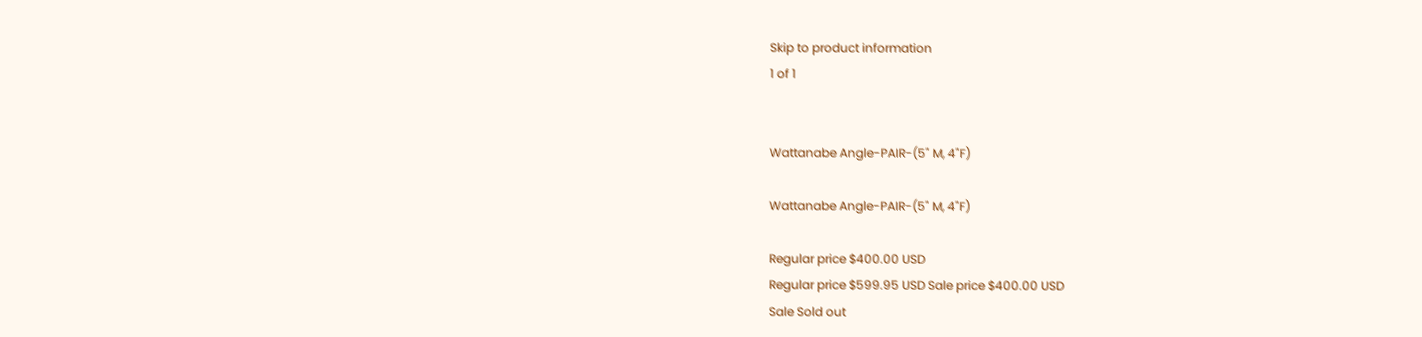Skip to product information
1 of 1


Wattanabe Angle-PAIR-(5" M, 4"F)

Wattanabe Angle-PAIR-(5" M, 4"F)

Regular price $400.00 USD
Regular price $599.95 USD Sale price $400.00 USD
Sale Sold out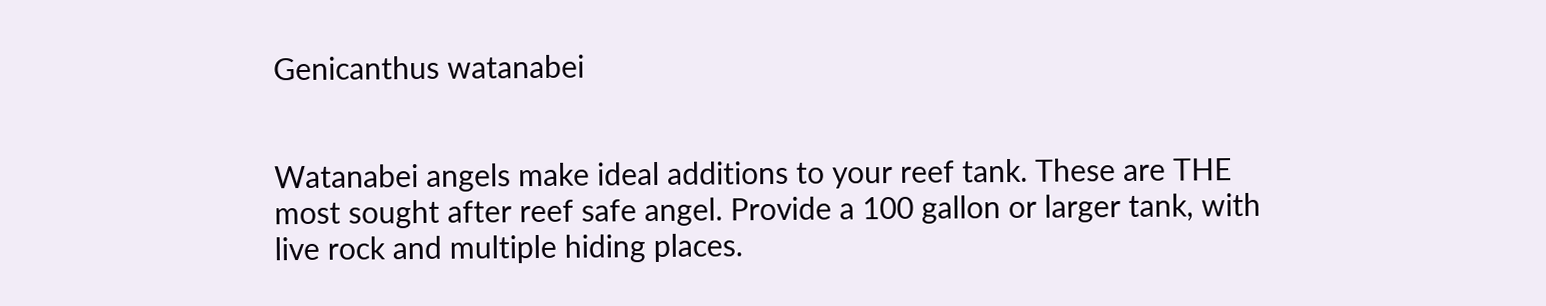Genicanthus watanabei


Watanabei angels make ideal additions to your reef tank. These are THE most sought after reef safe angel. Provide a 100 gallon or larger tank, with live rock and multiple hiding places.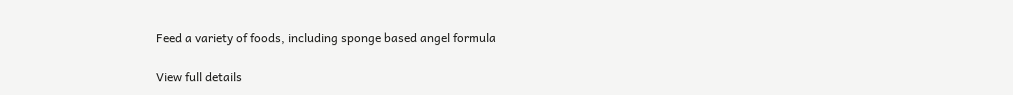Feed a variety of foods, including sponge based angel formula

View full details